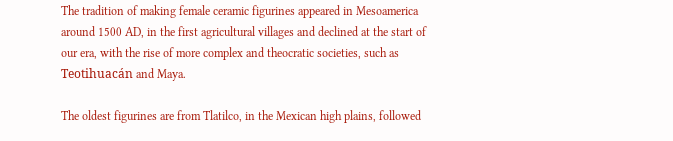The tradition of making female ceramic figurines appeared in Mesoamerica around 1500 AD, in the first agricultural villages and declined at the start of our era, with the rise of more complex and theocratic societies, such as Teotihuacán and Maya.

The oldest figurines are from Tlatilco, in the Mexican high plains, followed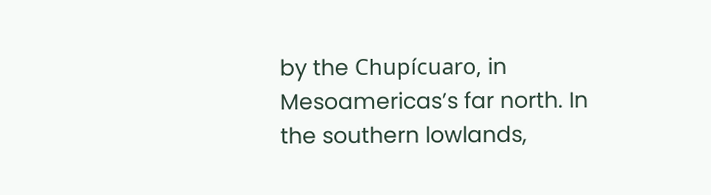by the Chupícuaro, in Mesoamericas’s far north. In the southern lowlands,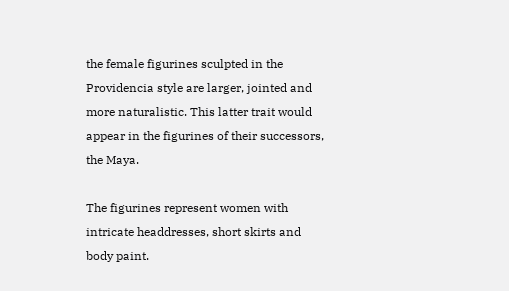the female figurines sculpted in the Providencia style are larger, jointed and more naturalistic. This latter trait would appear in the figurines of their successors, the Maya.

The figurines represent women with intricate headdresses, short skirts and body paint.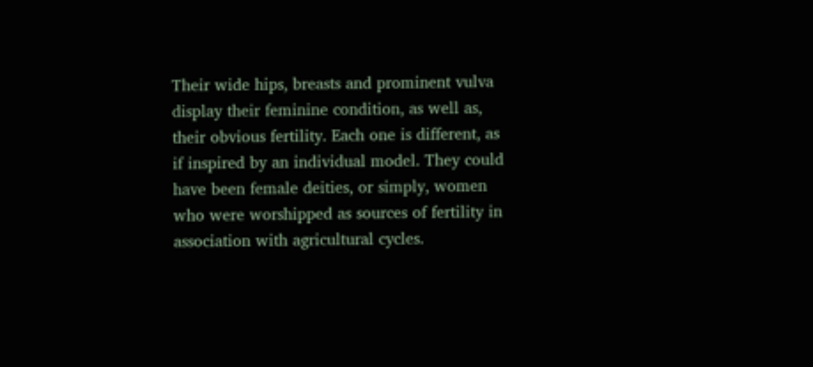Their wide hips, breasts and prominent vulva display their feminine condition, as well as, their obvious fertility. Each one is different, as if inspired by an individual model. They could have been female deities, or simply, women who were worshipped as sources of fertility in association with agricultural cycles.